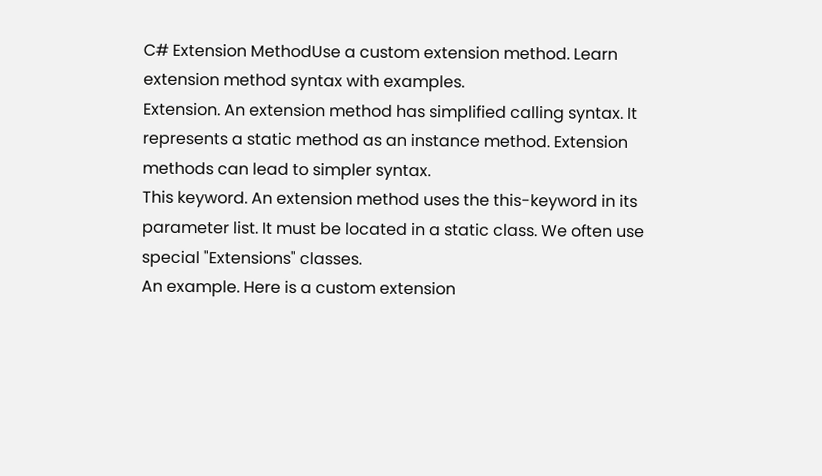C# Extension MethodUse a custom extension method. Learn extension method syntax with examples.
Extension. An extension method has simplified calling syntax. It represents a static method as an instance method. Extension methods can lead to simpler syntax.
This keyword. An extension method uses the this-keyword in its parameter list. It must be located in a static class. We often use special "Extensions" classes.
An example. Here is a custom extension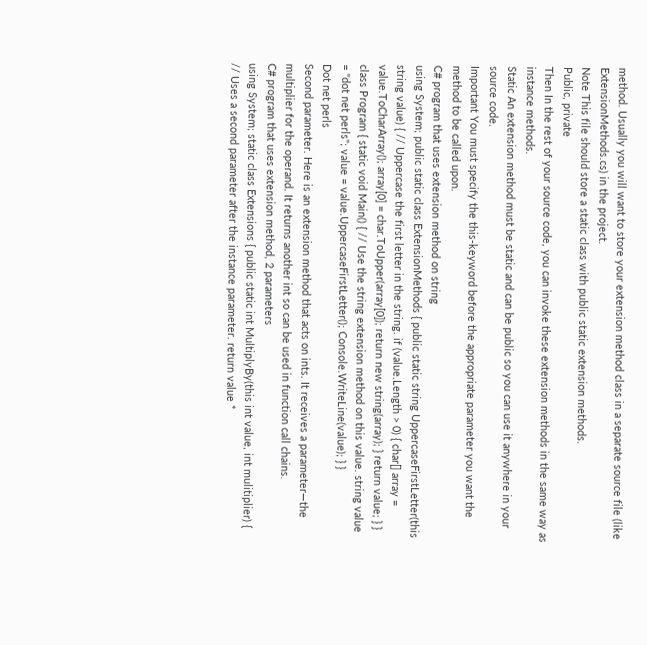method. Usually you will want to store your extension method class in a separate source file (like ExtensionMethods.cs) in the project.
Note This file should store a static class with public static extension methods.
Public, private
Then In the rest of your source code, you can invoke these extension methods in the same way as instance methods.
Static An extension method must be static and can be public so you can use it anywhere in your source code.
Important You must specify the this-keyword before the appropriate parameter you want the method to be called upon.
C# program that uses extension method on string
using System; public static class ExtensionMethods { public static string UppercaseFirstLetter(this string value) { // Uppercase the first letter in the string. if (value.Length > 0) { char[] array = value.ToCharArray(); array[0] = char.ToUpper(array[0]); return new string(array); } return value; } } class Program { static void Main() { // Use the string extension method on this value. string value = "dot net perls"; value = value.UppercaseFirstLetter(); Console.WriteLine(value); } }
Dot net perls
Second parameter. Here is an extension method that acts on ints. It receives a parameter—the multiplier for the operand. It returns another int so can be used in function call chains.
C# program that uses extension method, 2 parameters
using System; static class Extensions { public static int MultiplyBy(this int value, int mulitiplier) { // Uses a second parameter after the instance parameter. return value *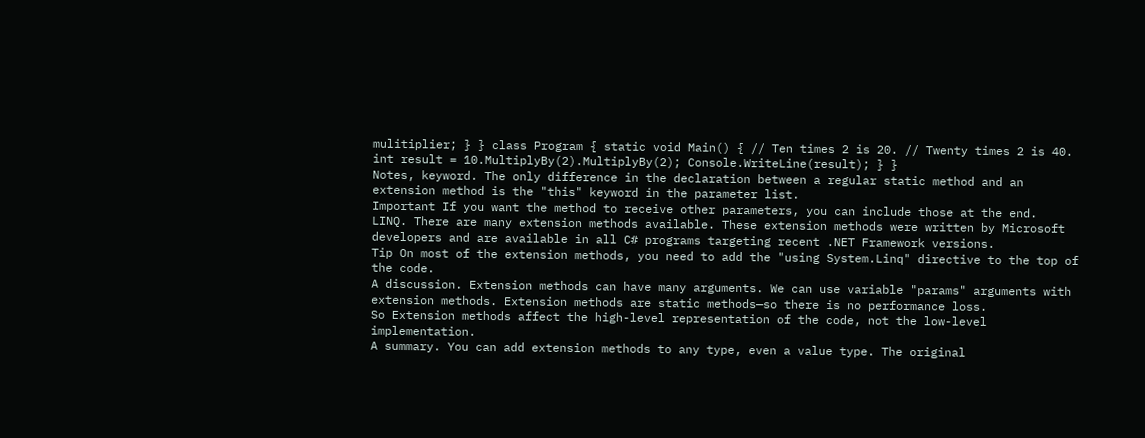mulitiplier; } } class Program { static void Main() { // Ten times 2 is 20. // Twenty times 2 is 40. int result = 10.MultiplyBy(2).MultiplyBy(2); Console.WriteLine(result); } }
Notes, keyword. The only difference in the declaration between a regular static method and an extension method is the "this" keyword in the parameter list.
Important If you want the method to receive other parameters, you can include those at the end.
LINQ. There are many extension methods available. These extension methods were written by Microsoft developers and are available in all C# programs targeting recent .NET Framework versions.
Tip On most of the extension methods, you need to add the "using System.Linq" directive to the top of the code.
A discussion. Extension methods can have many arguments. We can use variable "params" arguments with extension methods. Extension methods are static methods—so there is no performance loss.
So Extension methods affect the high-level representation of the code, not the low-level implementation.
A summary. You can add extension methods to any type, even a value type. The original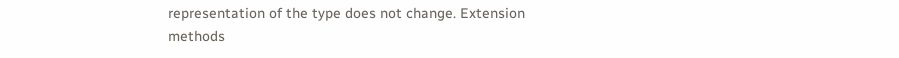representation of the type does not change. Extension methods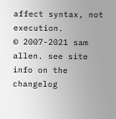affect syntax, not execution.
© 2007-2021 sam allen. see site info on the changelog